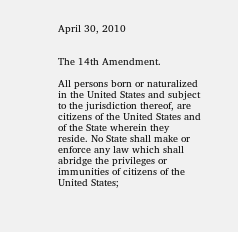April 30, 2010


The 14th Amendment.

All persons born or naturalized in the United States and subject to the jurisdiction thereof, are citizens of the United States and of the State wherein they reside. No State shall make or enforce any law which shall abridge the privileges or immunities of citizens of the United States;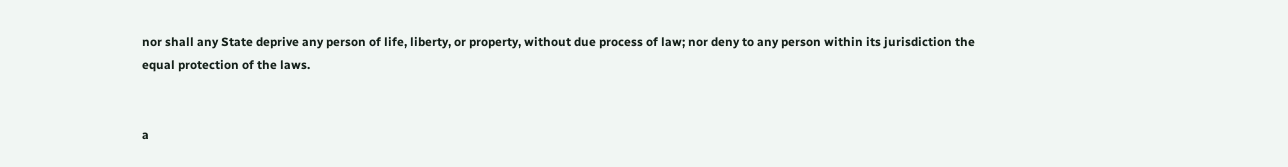nor shall any State deprive any person of life, liberty, or property, without due process of law; nor deny to any person within its jurisdiction the equal protection of the laws.


a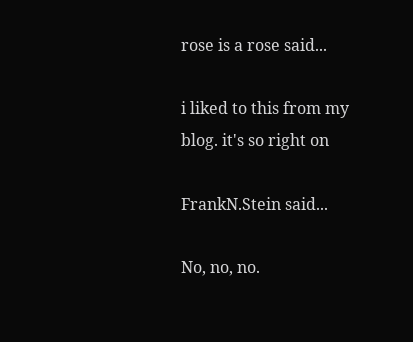rose is a rose said...

i liked to this from my blog. it's so right on

FrankN.Stein said...

No, no, no.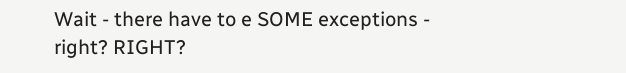Wait - there have to e SOME exceptions - right? RIGHT?